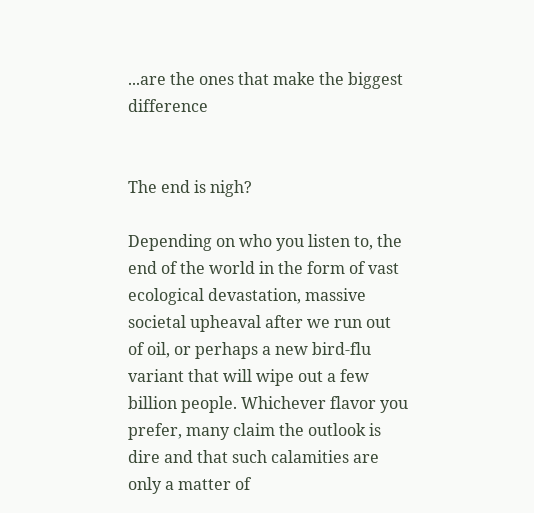...are the ones that make the biggest difference


The end is nigh?

Depending on who you listen to, the end of the world in the form of vast ecological devastation, massive societal upheaval after we run out of oil, or perhaps a new bird-flu variant that will wipe out a few billion people. Whichever flavor you prefer, many claim the outlook is dire and that such calamities are only a matter of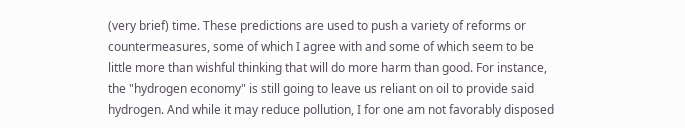(very brief) time. These predictions are used to push a variety of reforms or countermeasures, some of which I agree with and some of which seem to be little more than wishful thinking that will do more harm than good. For instance, the "hydrogen economy" is still going to leave us reliant on oil to provide said hydrogen. And while it may reduce pollution, I for one am not favorably disposed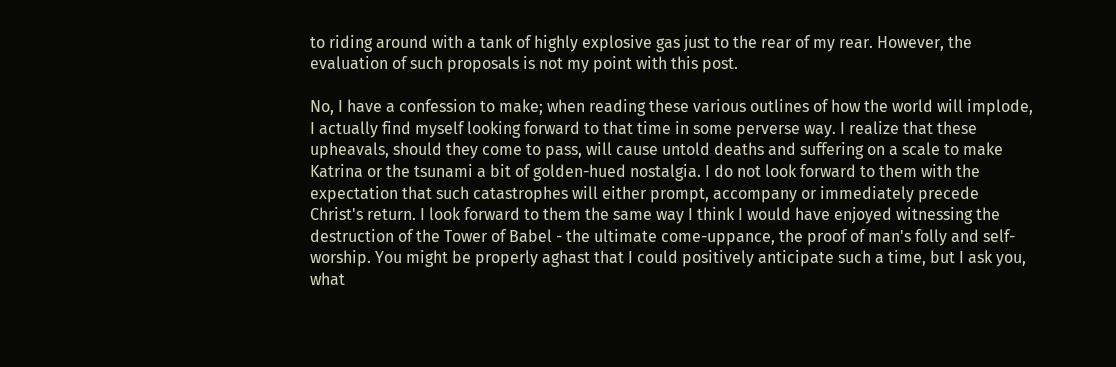to riding around with a tank of highly explosive gas just to the rear of my rear. However, the evaluation of such proposals is not my point with this post.

No, I have a confession to make; when reading these various outlines of how the world will implode, I actually find myself looking forward to that time in some perverse way. I realize that these upheavals, should they come to pass, will cause untold deaths and suffering on a scale to make Katrina or the tsunami a bit of golden-hued nostalgia. I do not look forward to them with the expectation that such catastrophes will either prompt, accompany or immediately precede Christ's return. I look forward to them the same way I think I would have enjoyed witnessing the destruction of the Tower of Babel - the ultimate come-uppance, the proof of man's folly and self-worship. You might be properly aghast that I could positively anticipate such a time, but I ask you, what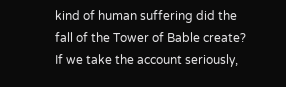kind of human suffering did the fall of the Tower of Bable create? If we take the account seriously,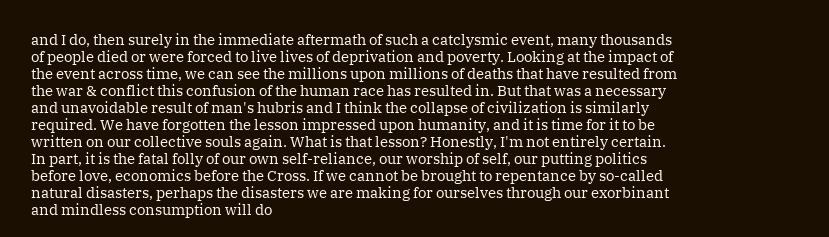and I do, then surely in the immediate aftermath of such a catclysmic event, many thousands of people died or were forced to live lives of deprivation and poverty. Looking at the impact of the event across time, we can see the millions upon millions of deaths that have resulted from the war & conflict this confusion of the human race has resulted in. But that was a necessary and unavoidable result of man's hubris and I think the collapse of civilization is similarly required. We have forgotten the lesson impressed upon humanity, and it is time for it to be written on our collective souls again. What is that lesson? Honestly, I'm not entirely certain. In part, it is the fatal folly of our own self-reliance, our worship of self, our putting politics before love, economics before the Cross. If we cannot be brought to repentance by so-called natural disasters, perhaps the disasters we are making for ourselves through our exorbinant and mindless consumption will do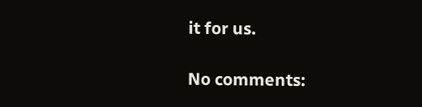it for us.

No comments: